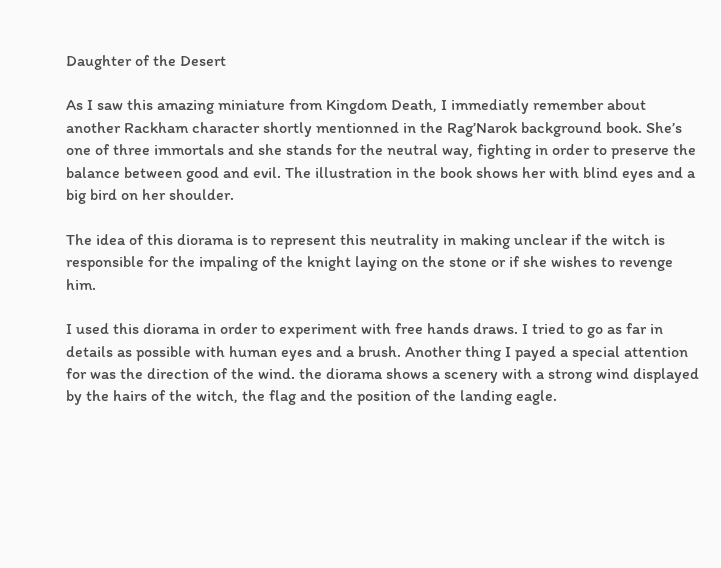Daughter of the Desert

As I saw this amazing miniature from Kingdom Death, I immediatly remember about another Rackham character shortly mentionned in the Rag’Narok background book. She’s one of three immortals and she stands for the neutral way, fighting in order to preserve the balance between good and evil. The illustration in the book shows her with blind eyes and a big bird on her shoulder.

The idea of this diorama is to represent this neutrality in making unclear if the witch is responsible for the impaling of the knight laying on the stone or if she wishes to revenge him.

I used this diorama in order to experiment with free hands draws. I tried to go as far in details as possible with human eyes and a brush. Another thing I payed a special attention for was the direction of the wind. the diorama shows a scenery with a strong wind displayed by the hairs of the witch, the flag and the position of the landing eagle.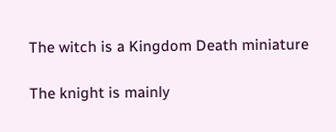The witch is a Kingdom Death miniature

The knight is mainly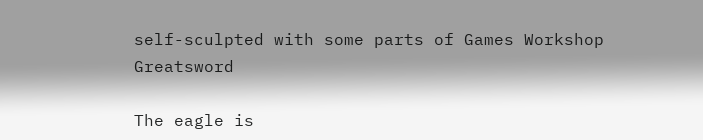self-sculpted with some parts of Games Workshop Greatsword

The eagle is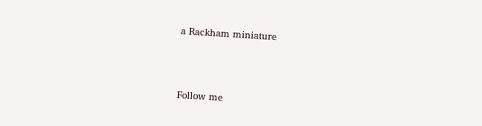a Rackham miniature



Follow me